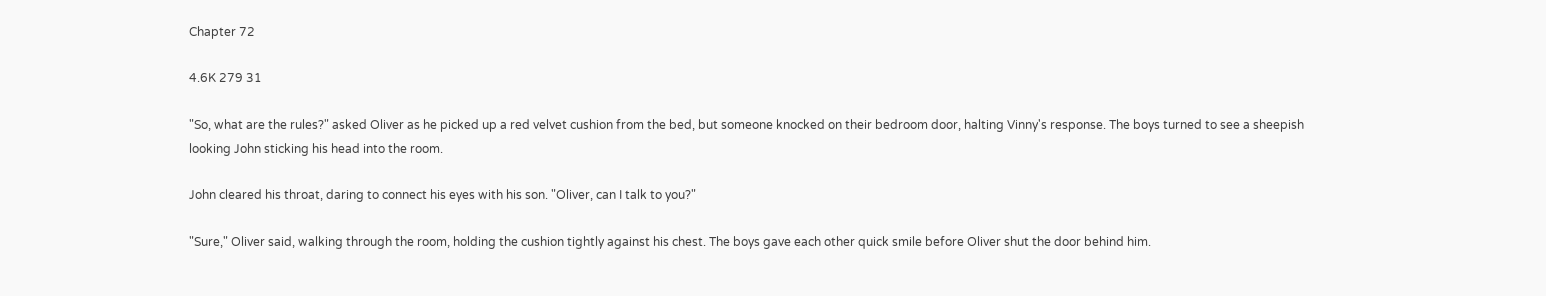Chapter 72

4.6K 279 31

"So, what are the rules?" asked Oliver as he picked up a red velvet cushion from the bed, but someone knocked on their bedroom door, halting Vinny's response. The boys turned to see a sheepish looking John sticking his head into the room.

John cleared his throat, daring to connect his eyes with his son. "Oliver, can I talk to you?"

"Sure," Oliver said, walking through the room, holding the cushion tightly against his chest. The boys gave each other quick smile before Oliver shut the door behind him.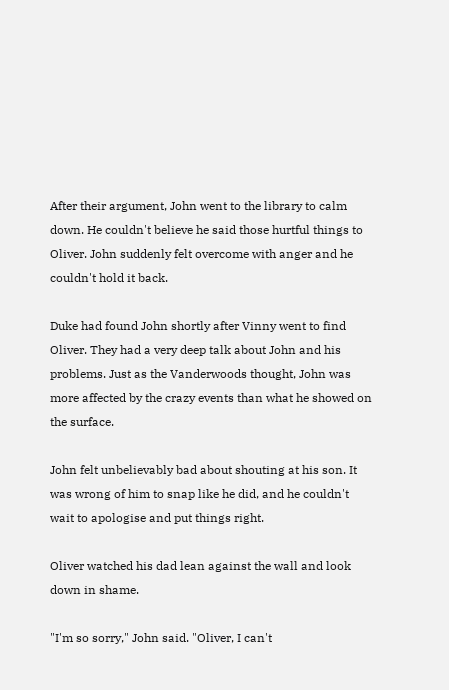After their argument, John went to the library to calm down. He couldn't believe he said those hurtful things to Oliver. John suddenly felt overcome with anger and he couldn't hold it back.

Duke had found John shortly after Vinny went to find Oliver. They had a very deep talk about John and his problems. Just as the Vanderwoods thought, John was more affected by the crazy events than what he showed on the surface.

John felt unbelievably bad about shouting at his son. It was wrong of him to snap like he did, and he couldn't wait to apologise and put things right.

Oliver watched his dad lean against the wall and look down in shame.

"I'm so sorry," John said. "Oliver, I can't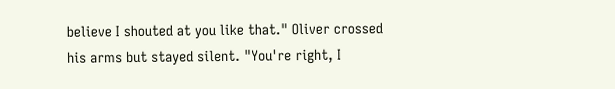believe I shouted at you like that." Oliver crossed his arms but stayed silent. "You're right, I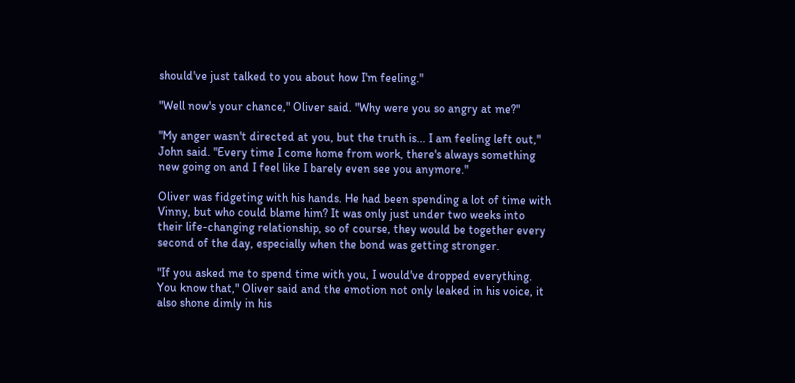should've just talked to you about how I'm feeling."

"Well now's your chance," Oliver said. "Why were you so angry at me?"

"My anger wasn't directed at you, but the truth is... I am feeling left out," John said. "Every time I come home from work, there's always something new going on and I feel like I barely even see you anymore."

Oliver was fidgeting with his hands. He had been spending a lot of time with Vinny, but who could blame him? It was only just under two weeks into their life-changing relationship, so of course, they would be together every second of the day, especially when the bond was getting stronger.

"If you asked me to spend time with you, I would've dropped everything. You know that," Oliver said and the emotion not only leaked in his voice, it also shone dimly in his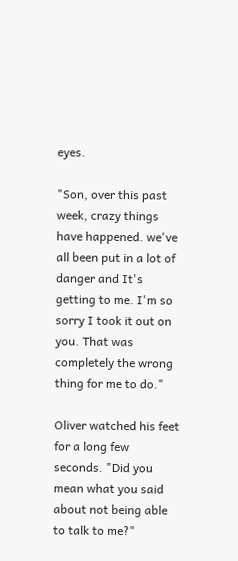eyes.

"Son, over this past week, crazy things have happened. we've all been put in a lot of danger and It's getting to me. I'm so sorry I took it out on you. That was completely the wrong thing for me to do."

Oliver watched his feet for a long few seconds. "Did you mean what you said about not being able to talk to me?"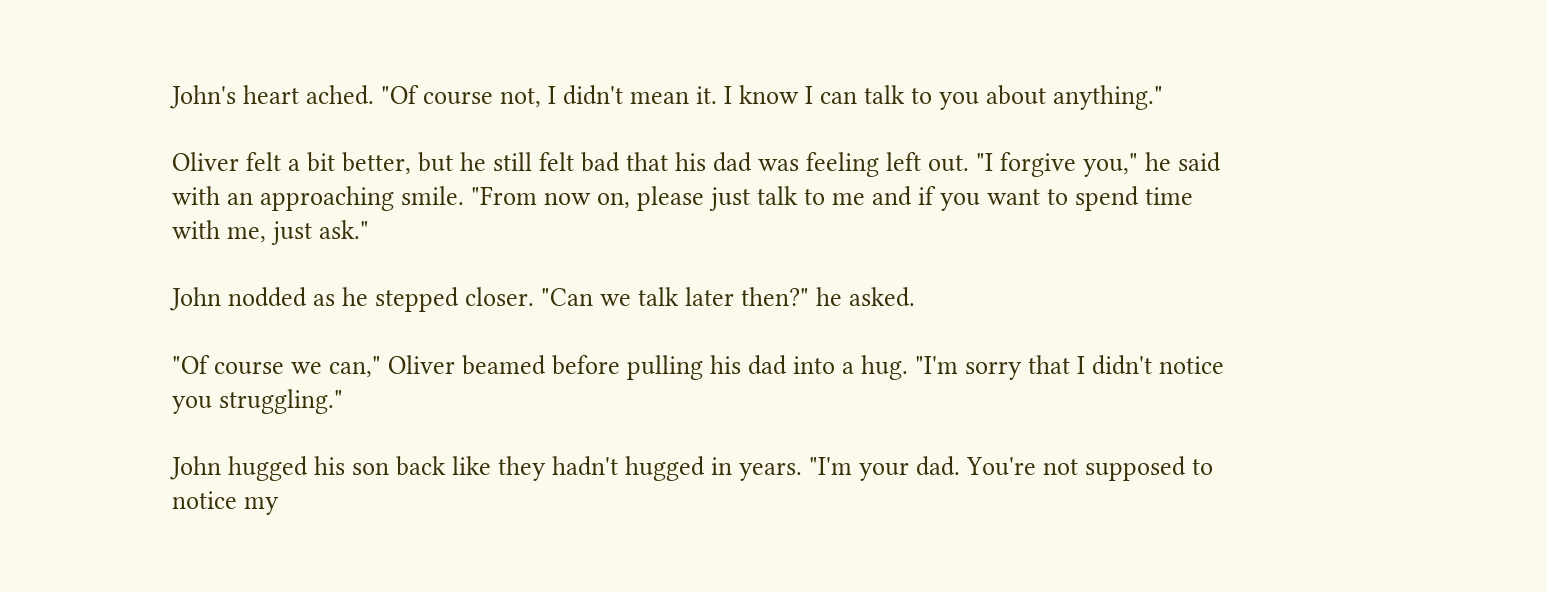John's heart ached. "Of course not, I didn't mean it. I know I can talk to you about anything."

Oliver felt a bit better, but he still felt bad that his dad was feeling left out. "I forgive you," he said with an approaching smile. "From now on, please just talk to me and if you want to spend time with me, just ask."

John nodded as he stepped closer. "Can we talk later then?" he asked.

"Of course we can," Oliver beamed before pulling his dad into a hug. "I'm sorry that I didn't notice you struggling."

John hugged his son back like they hadn't hugged in years. "I'm your dad. You're not supposed to notice my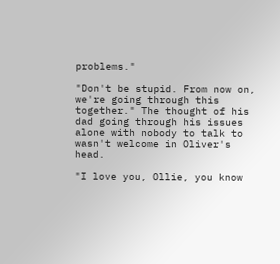problems."

"Don't be stupid. From now on, we're going through this together." The thought of his dad going through his issues alone with nobody to talk to wasn't welcome in Oliver's head.

"I love you, Ollie, you know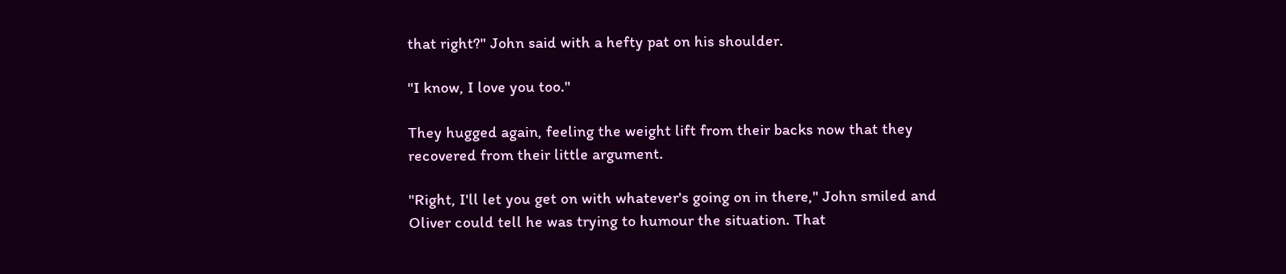that right?" John said with a hefty pat on his shoulder.

"I know, I love you too."

They hugged again, feeling the weight lift from their backs now that they recovered from their little argument.

"Right, I'll let you get on with whatever's going on in there," John smiled and Oliver could tell he was trying to humour the situation. That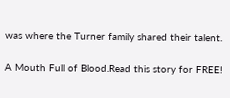was where the Turner family shared their talent.

A Mouth Full of Blood.Read this story for FREE!